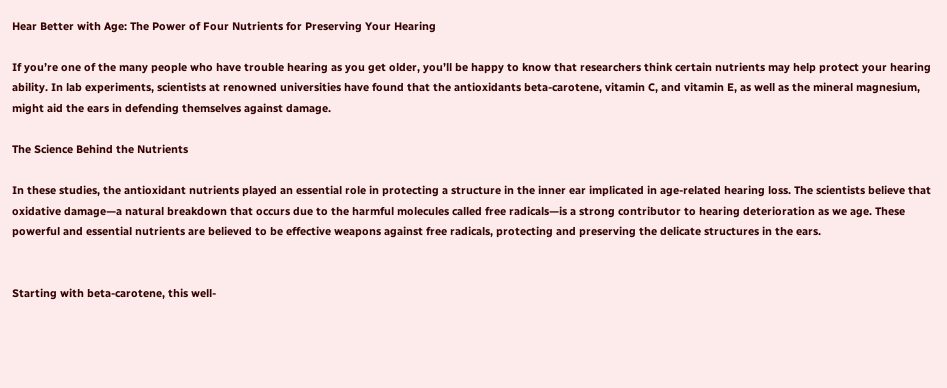Hear Better with Age: The Power of Four Nutrients for Preserving Your Hearing

If you’re one of the many people who have trouble hearing as you get older, you’ll be happy to know that researchers think certain nutrients may help protect your hearing ability. In lab experiments, scientists at renowned universities have found that the antioxidants beta-carotene, vitamin C, and vitamin E, as well as the mineral magnesium, might aid the ears in defending themselves against damage.

The Science Behind the Nutrients

In these studies, the antioxidant nutrients played an essential role in protecting a structure in the inner ear implicated in age-related hearing loss. The scientists believe that oxidative damage—a natural breakdown that occurs due to the harmful molecules called free radicals—is a strong contributor to hearing deterioration as we age. These powerful and essential nutrients are believed to be effective weapons against free radicals, protecting and preserving the delicate structures in the ears.


Starting with beta-carotene, this well-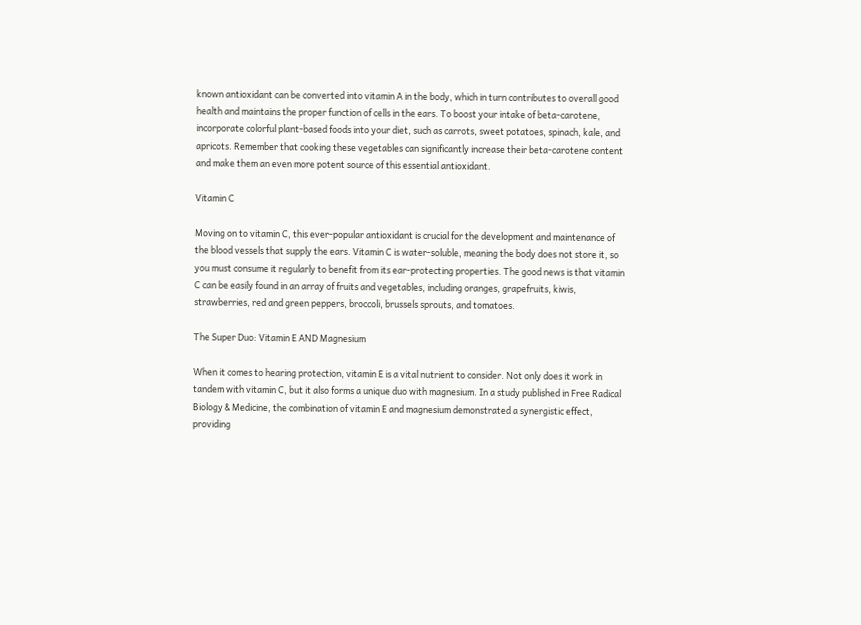known antioxidant can be converted into vitamin A in the body, which in turn contributes to overall good health and maintains the proper function of cells in the ears. To boost your intake of beta-carotene, incorporate colorful plant-based foods into your diet, such as carrots, sweet potatoes, spinach, kale, and apricots. Remember that cooking these vegetables can significantly increase their beta-carotene content and make them an even more potent source of this essential antioxidant.

Vitamin C

Moving on to vitamin C, this ever-popular antioxidant is crucial for the development and maintenance of the blood vessels that supply the ears. Vitamin C is water-soluble, meaning the body does not store it, so you must consume it regularly to benefit from its ear-protecting properties. The good news is that vitamin C can be easily found in an array of fruits and vegetables, including oranges, grapefruits, kiwis, strawberries, red and green peppers, broccoli, brussels sprouts, and tomatoes.

The Super Duo: Vitamin E AND Magnesium

When it comes to hearing protection, vitamin E is a vital nutrient to consider. Not only does it work in tandem with vitamin C, but it also forms a unique duo with magnesium. In a study published in Free Radical Biology & Medicine, the combination of vitamin E and magnesium demonstrated a synergistic effect, providing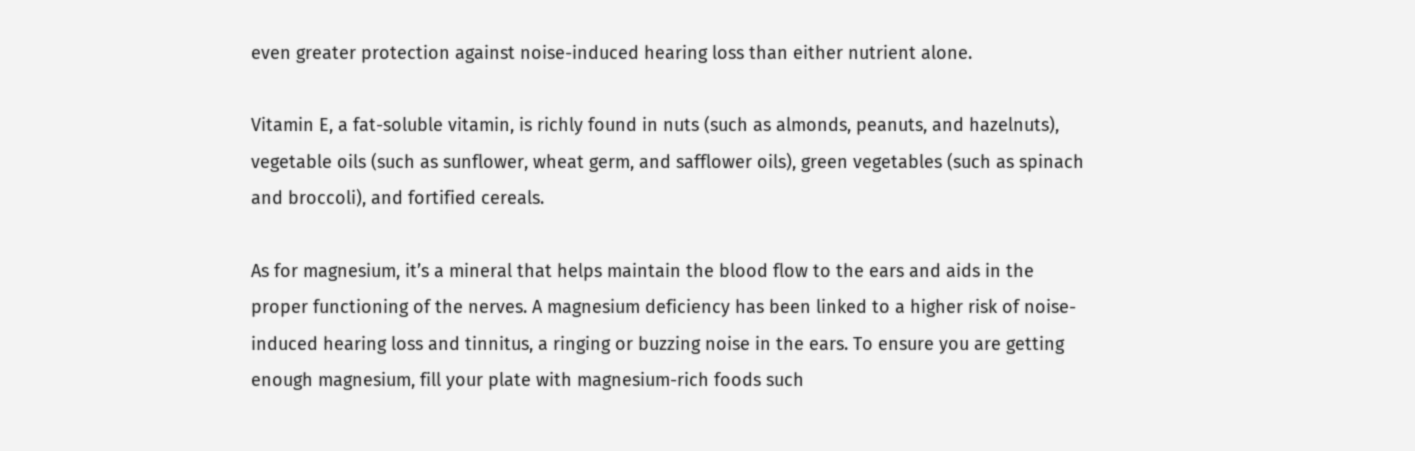even greater protection against noise-induced hearing loss than either nutrient alone.

Vitamin E, a fat-soluble vitamin, is richly found in nuts (such as almonds, peanuts, and hazelnuts), vegetable oils (such as sunflower, wheat germ, and safflower oils), green vegetables (such as spinach and broccoli), and fortified cereals.

As for magnesium, it’s a mineral that helps maintain the blood flow to the ears and aids in the proper functioning of the nerves. A magnesium deficiency has been linked to a higher risk of noise-induced hearing loss and tinnitus, a ringing or buzzing noise in the ears. To ensure you are getting enough magnesium, fill your plate with magnesium-rich foods such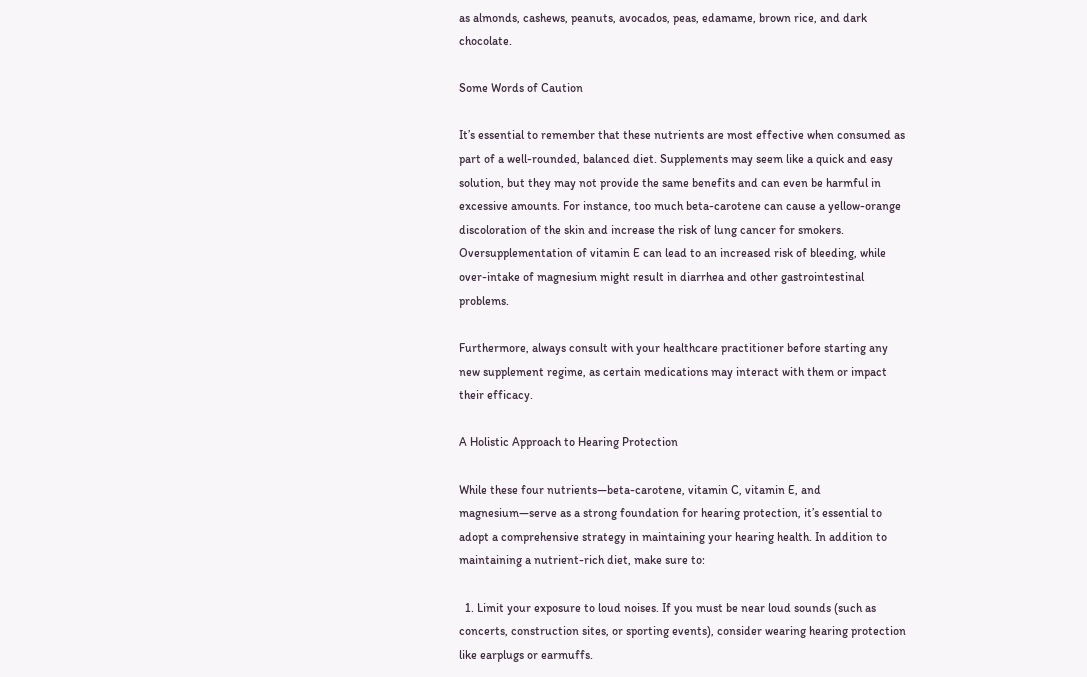as almonds, cashews, peanuts, avocados, peas, edamame, brown rice, and dark chocolate.

Some Words of Caution

It’s essential to remember that these nutrients are most effective when consumed as part of a well-rounded, balanced diet. Supplements may seem like a quick and easy solution, but they may not provide the same benefits and can even be harmful in excessive amounts. For instance, too much beta-carotene can cause a yellow-orange discoloration of the skin and increase the risk of lung cancer for smokers. Oversupplementation of vitamin E can lead to an increased risk of bleeding, while over-intake of magnesium might result in diarrhea and other gastrointestinal problems.

Furthermore, always consult with your healthcare practitioner before starting any new supplement regime, as certain medications may interact with them or impact their efficacy.

A Holistic Approach to Hearing Protection

While these four nutrients—beta-carotene, vitamin C, vitamin E, and magnesium—serve as a strong foundation for hearing protection, it’s essential to adopt a comprehensive strategy in maintaining your hearing health. In addition to maintaining a nutrient-rich diet, make sure to:

  1. Limit your exposure to loud noises. If you must be near loud sounds (such as concerts, construction sites, or sporting events), consider wearing hearing protection like earplugs or earmuffs.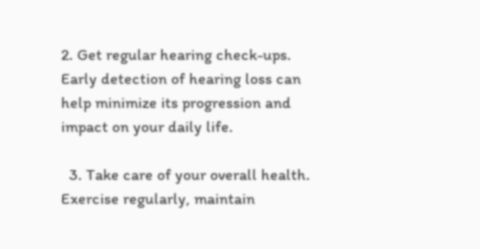2. Get regular hearing check-ups. Early detection of hearing loss can help minimize its progression and impact on your daily life.

  3. Take care of your overall health. Exercise regularly, maintain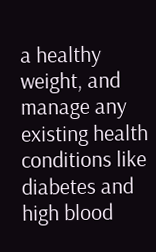a healthy weight, and manage any existing health conditions like diabetes and high blood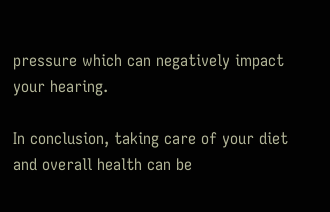pressure which can negatively impact your hearing.

In conclusion, taking care of your diet and overall health can be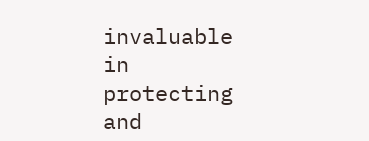invaluable in protecting and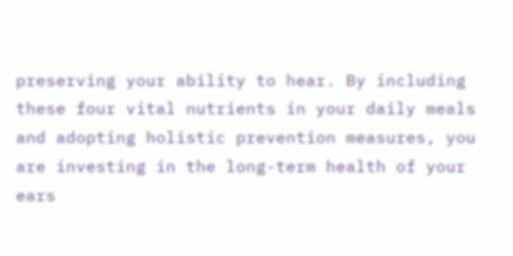preserving your ability to hear. By including these four vital nutrients in your daily meals and adopting holistic prevention measures, you are investing in the long-term health of your ears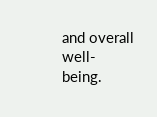and overall well-being.